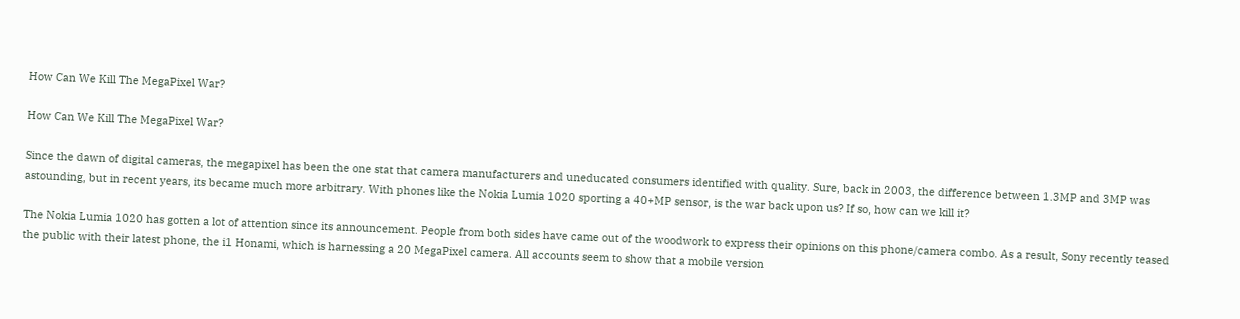How Can We Kill The MegaPixel War?

How Can We Kill The MegaPixel War?

Since the dawn of digital cameras, the megapixel has been the one stat that camera manufacturers and uneducated consumers identified with quality. Sure, back in 2003, the difference between 1.3MP and 3MP was astounding, but in recent years, its became much more arbitrary. With phones like the Nokia Lumia 1020 sporting a 40+MP sensor, is the war back upon us? If so, how can we kill it?

The Nokia Lumia 1020 has gotten a lot of attention since its announcement. People from both sides have came out of the woodwork to express their opinions on this phone/camera combo. As a result, Sony recently teased the public with their latest phone, the i1 Honami, which is harnessing a 20 MegaPixel camera. All accounts seem to show that a mobile version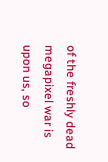of the freshly dead megapixel war is upon us, so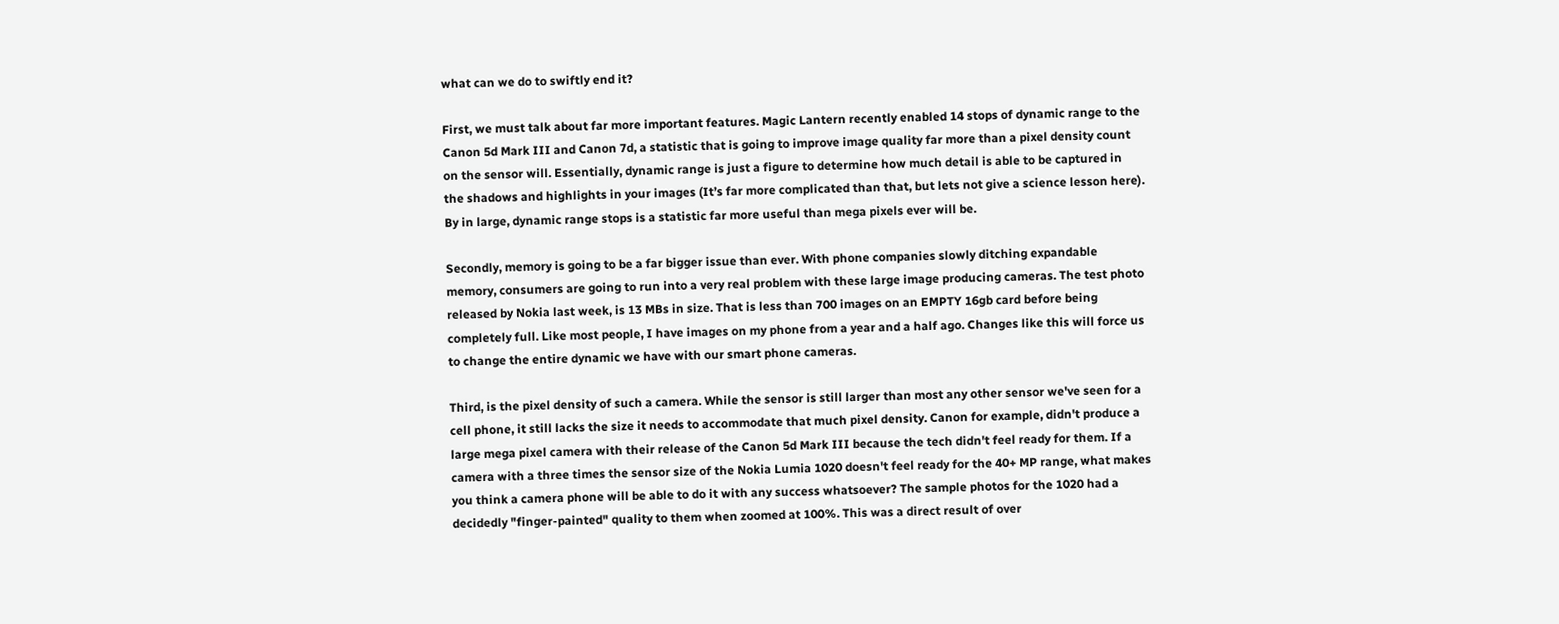what can we do to swiftly end it?

First, we must talk about far more important features. Magic Lantern recently enabled 14 stops of dynamic range to the Canon 5d Mark III and Canon 7d, a statistic that is going to improve image quality far more than a pixel density count on the sensor will. Essentially, dynamic range is just a figure to determine how much detail is able to be captured in the shadows and highlights in your images (It’s far more complicated than that, but lets not give a science lesson here).  By in large, dynamic range stops is a statistic far more useful than mega pixels ever will be.

Secondly, memory is going to be a far bigger issue than ever. With phone companies slowly ditching expandable memory, consumers are going to run into a very real problem with these large image producing cameras. The test photo released by Nokia last week, is 13 MBs in size. That is less than 700 images on an EMPTY 16gb card before being completely full. Like most people, I have images on my phone from a year and a half ago. Changes like this will force us to change the entire dynamic we have with our smart phone cameras.

Third, is the pixel density of such a camera. While the sensor is still larger than most any other sensor we've seen for a cell phone, it still lacks the size it needs to accommodate that much pixel density. Canon for example, didn't produce a large mega pixel camera with their release of the Canon 5d Mark III because the tech didn't feel ready for them. If a camera with a three times the sensor size of the Nokia Lumia 1020 doesn't feel ready for the 40+ MP range, what makes you think a camera phone will be able to do it with any success whatsoever? The sample photos for the 1020 had a decidedly "finger-painted" quality to them when zoomed at 100%. This was a direct result of over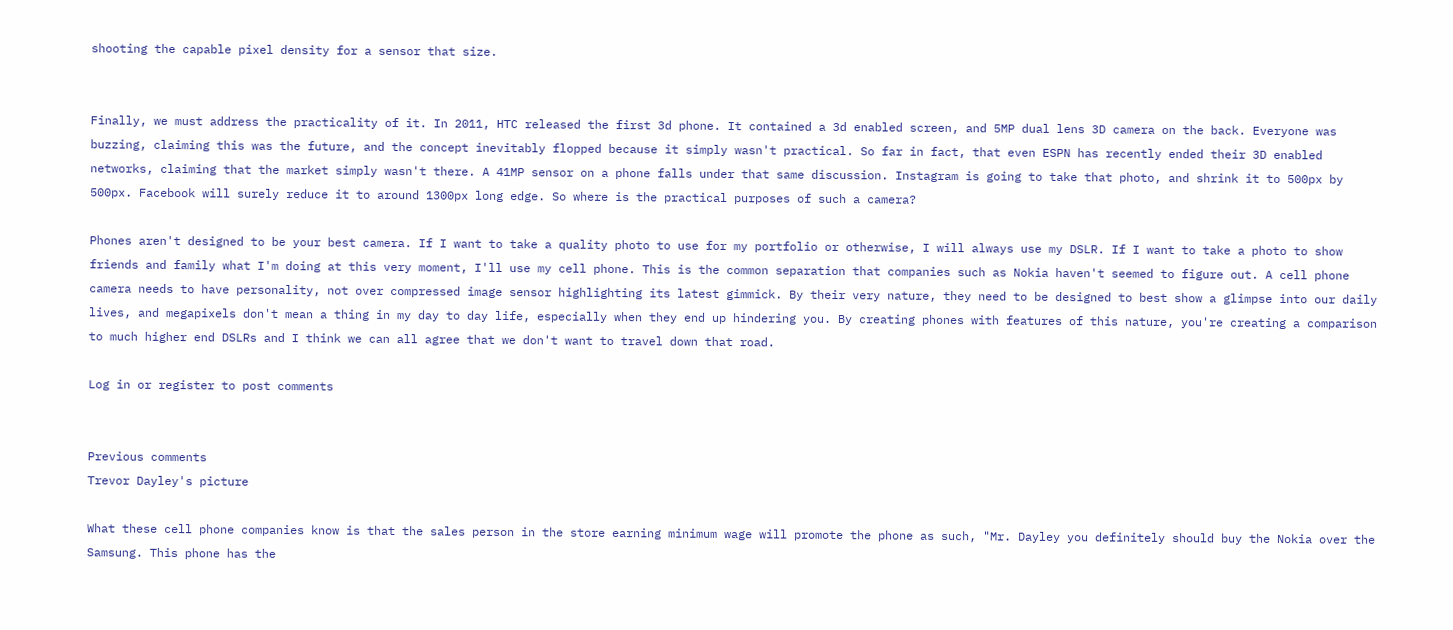shooting the capable pixel density for a sensor that size.


Finally, we must address the practicality of it. In 2011, HTC released the first 3d phone. It contained a 3d enabled screen, and 5MP dual lens 3D camera on the back. Everyone was buzzing, claiming this was the future, and the concept inevitably flopped because it simply wasn't practical. So far in fact, that even ESPN has recently ended their 3D enabled networks, claiming that the market simply wasn't there. A 41MP sensor on a phone falls under that same discussion. Instagram is going to take that photo, and shrink it to 500px by 500px. Facebook will surely reduce it to around 1300px long edge. So where is the practical purposes of such a camera?

Phones aren't designed to be your best camera. If I want to take a quality photo to use for my portfolio or otherwise, I will always use my DSLR. If I want to take a photo to show friends and family what I'm doing at this very moment, I'll use my cell phone. This is the common separation that companies such as Nokia haven't seemed to figure out. A cell phone camera needs to have personality, not over compressed image sensor highlighting its latest gimmick. By their very nature, they need to be designed to best show a glimpse into our daily lives, and megapixels don't mean a thing in my day to day life, especially when they end up hindering you. By creating phones with features of this nature, you're creating a comparison to much higher end DSLRs and I think we can all agree that we don't want to travel down that road.

Log in or register to post comments


Previous comments
Trevor Dayley's picture

What these cell phone companies know is that the sales person in the store earning minimum wage will promote the phone as such, "Mr. Dayley you definitely should buy the Nokia over the Samsung. This phone has the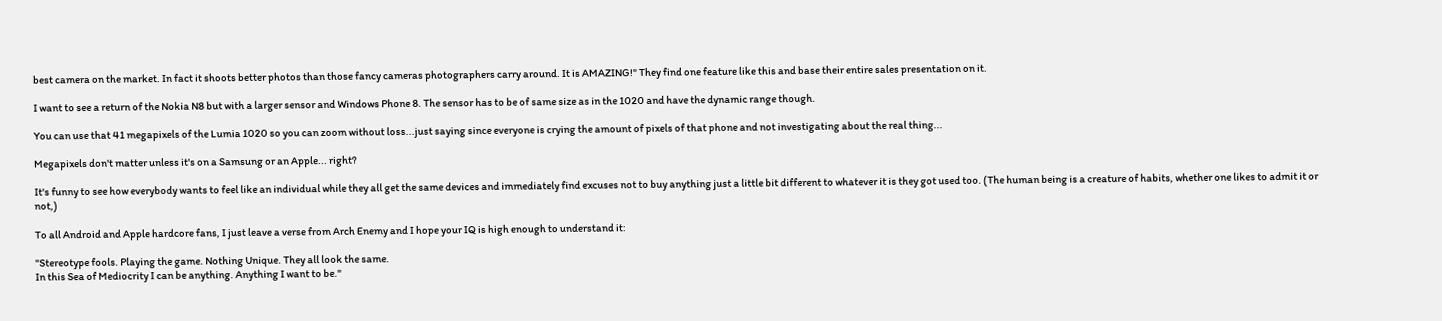best camera on the market. In fact it shoots better photos than those fancy cameras photographers carry around. It is AMAZING!" They find one feature like this and base their entire sales presentation on it.

I want to see a return of the Nokia N8 but with a larger sensor and Windows Phone 8. The sensor has to be of same size as in the 1020 and have the dynamic range though.

You can use that 41 megapixels of the Lumia 1020 so you can zoom without loss...just saying since everyone is crying the amount of pixels of that phone and not investigating about the real thing...

Megapixels don't matter unless it's on a Samsung or an Apple... right?

It's funny to see how everybody wants to feel like an individual while they all get the same devices and immediately find excuses not to buy anything just a little bit different to whatever it is they got used too. (The human being is a creature of habits, whether one likes to admit it or not,)

To all Android and Apple hardcore fans, I just leave a verse from Arch Enemy and I hope your IQ is high enough to understand it:

"Stereotype fools. Playing the game. Nothing Unique. They all look the same.
In this Sea of Mediocrity I can be anything. Anything I want to be."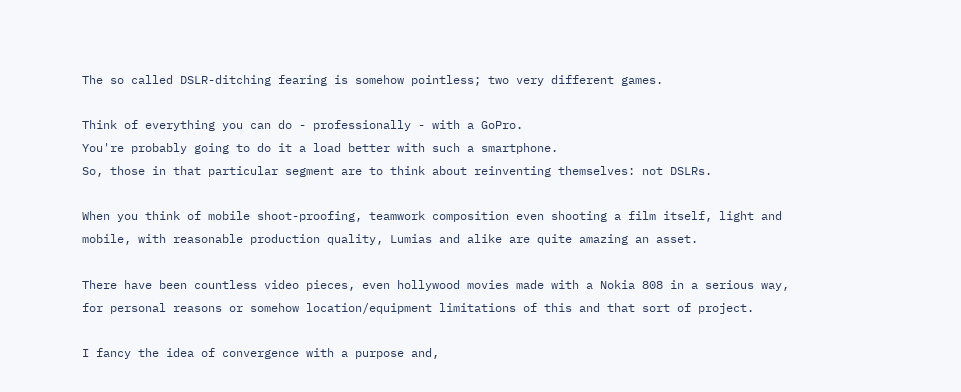The so called DSLR-ditching fearing is somehow pointless; two very different games.

Think of everything you can do - professionally - with a GoPro.
You're probably going to do it a load better with such a smartphone.
So, those in that particular segment are to think about reinventing themselves: not DSLRs.

When you think of mobile shoot-proofing, teamwork composition even shooting a film itself, light and mobile, with reasonable production quality, Lumias and alike are quite amazing an asset.

There have been countless video pieces, even hollywood movies made with a Nokia 808 in a serious way, for personal reasons or somehow location/equipment limitations of this and that sort of project.

I fancy the idea of convergence with a purpose and,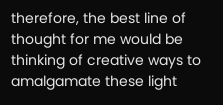therefore, the best line of thought for me would be thinking of creative ways to amalgamate these light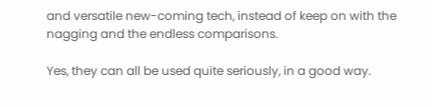and versatile new-coming tech, instead of keep on with the nagging and the endless comparisons.

Yes, they can all be used quite seriously, in a good way.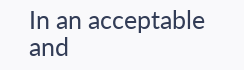In an acceptable and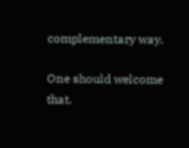complementary way.

One should welcome that.